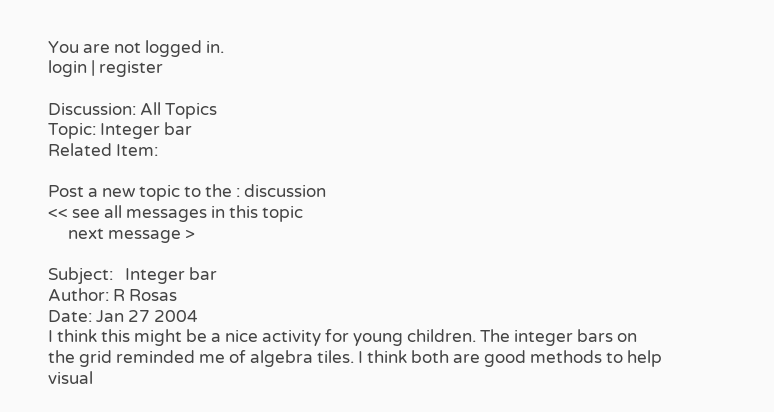You are not logged in.
login | register

Discussion: All Topics
Topic: Integer bar
Related Item:

Post a new topic to the : discussion
<< see all messages in this topic
     next message >

Subject:   Integer bar
Author: R Rosas
Date: Jan 27 2004
I think this might be a nice activity for young children. The integer bars on
the grid reminded me of algebra tiles. I think both are good methods to help
visual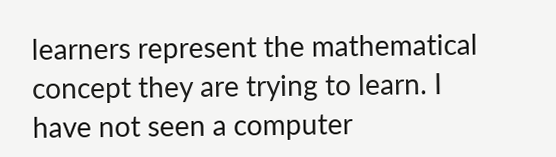learners represent the mathematical concept they are trying to learn. I
have not seen a computer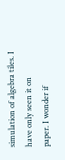simulation of algebra tiles. I have only seen it on
paper. I wonder if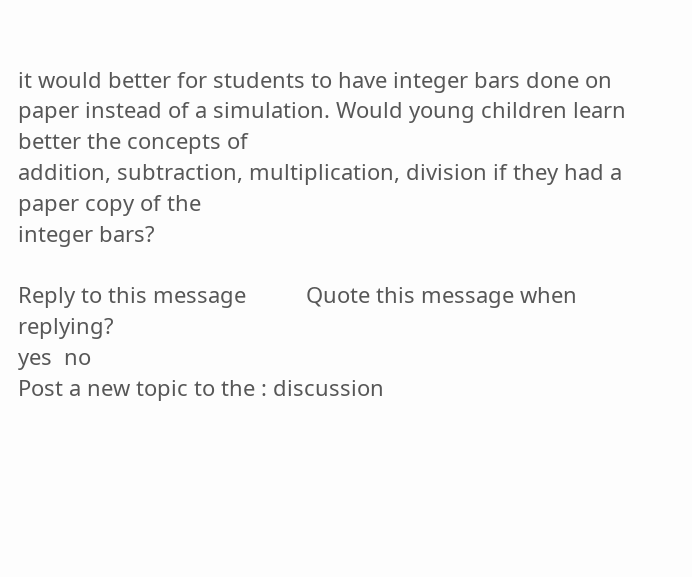it would better for students to have integer bars done on
paper instead of a simulation. Would young children learn better the concepts of
addition, subtraction, multiplication, division if they had a paper copy of the
integer bars?

Reply to this message          Quote this message when replying?
yes  no
Post a new topic to the : discussion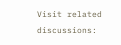Visit related discussions: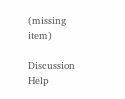(missing item)

Discussion Help